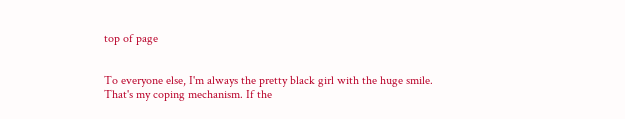top of page


To everyone else, I'm always the pretty black girl with the huge smile. That's my coping mechanism. If the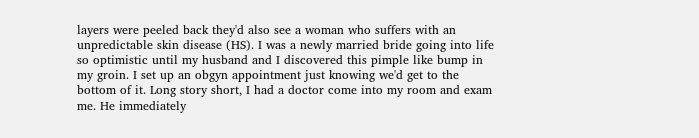layers were peeled back they'd also see a woman who suffers with an unpredictable skin disease (HS). I was a newly married bride going into life so optimistic until my husband and I discovered this pimple like bump in my groin. I set up an obgyn appointment just knowing we'd get to the bottom of it. Long story short, I had a doctor come into my room and exam me. He immediately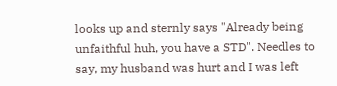looks up and sternly says "Already being unfaithful huh, you have a STD". Needles to say, my husband was hurt and I was left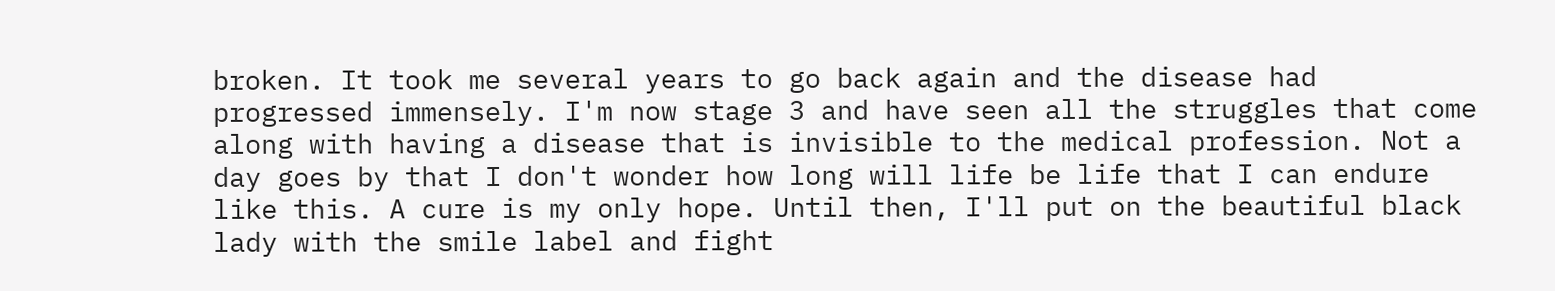broken. It took me several years to go back again and the disease had progressed immensely. I'm now stage 3 and have seen all the struggles that come along with having a disease that is invisible to the medical profession. Not a day goes by that I don't wonder how long will life be life that I can endure like this. A cure is my only hope. Until then, I'll put on the beautiful black lady with the smile label and fight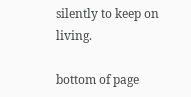silently to keep on living.

bottom of page